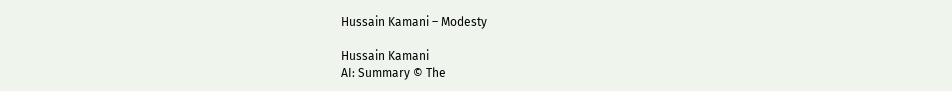Hussain Kamani – Modesty

Hussain Kamani
AI: Summary © The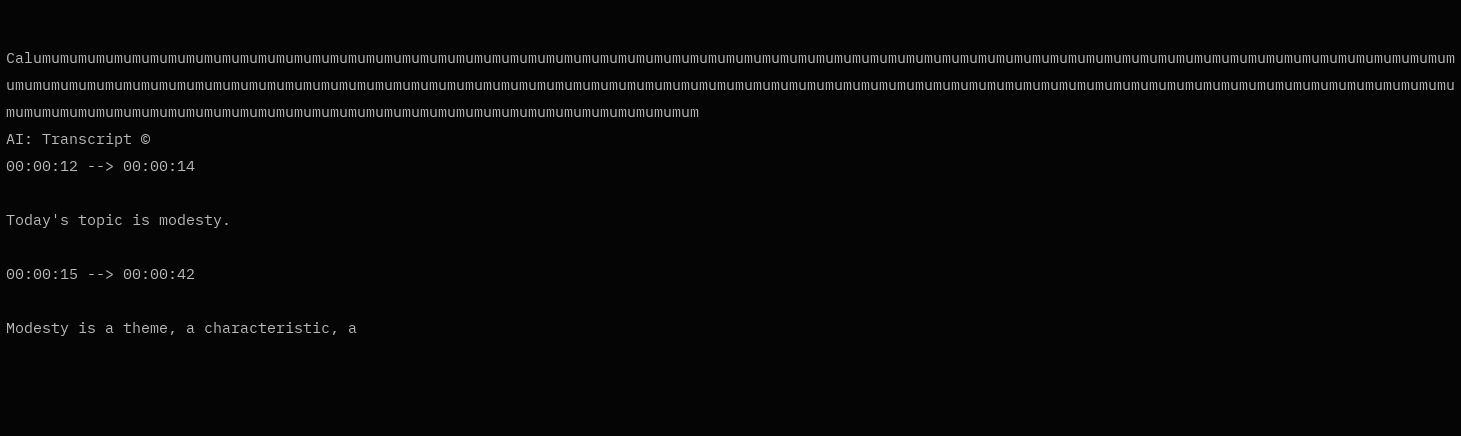Calumumumumumumumumumumumumumumumumumumumumumumumumumumumumumumumumumumumumumumumumumumumumumumumumumumumumumumumumumumumumumumumumumumumumumumumumumumumumumumumumumumumumumumumumumumumumumumumumumumumumumumumumumumumumumumumumumumumumumumumumumumumumumumumumumumumumumumumumumumumumumumumumumumumumumumumumumumumumumumumumumumumumumumumumumumumumumumumumumumumumumumumumumumumumumumumumumumumumumum
AI: Transcript ©
00:00:12 --> 00:00:14

Today's topic is modesty.

00:00:15 --> 00:00:42

Modesty is a theme, a characteristic, a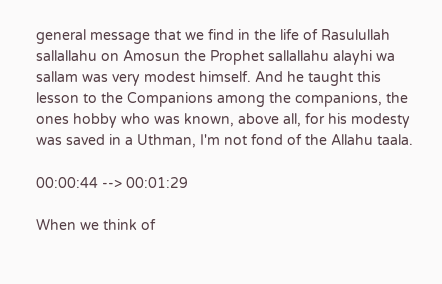general message that we find in the life of Rasulullah sallallahu on Amosun the Prophet sallallahu alayhi wa sallam was very modest himself. And he taught this lesson to the Companions among the companions, the ones hobby who was known, above all, for his modesty was saved in a Uthman, I'm not fond of the Allahu taala.

00:00:44 --> 00:01:29

When we think of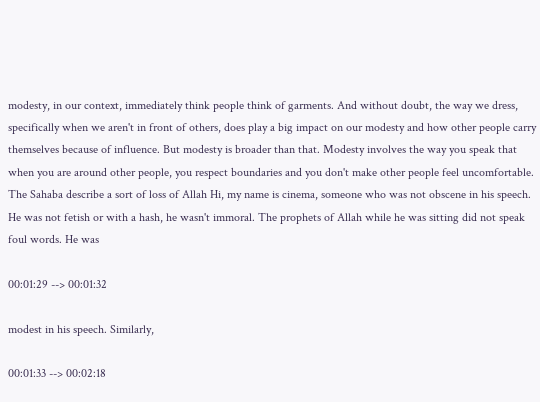modesty, in our context, immediately think people think of garments. And without doubt, the way we dress, specifically when we aren't in front of others, does play a big impact on our modesty and how other people carry themselves because of influence. But modesty is broader than that. Modesty involves the way you speak that when you are around other people, you respect boundaries and you don't make other people feel uncomfortable. The Sahaba describe a sort of loss of Allah Hi, my name is cinema, someone who was not obscene in his speech. He was not fetish or with a hash, he wasn't immoral. The prophets of Allah while he was sitting did not speak foul words. He was

00:01:29 --> 00:01:32

modest in his speech. Similarly,

00:01:33 --> 00:02:18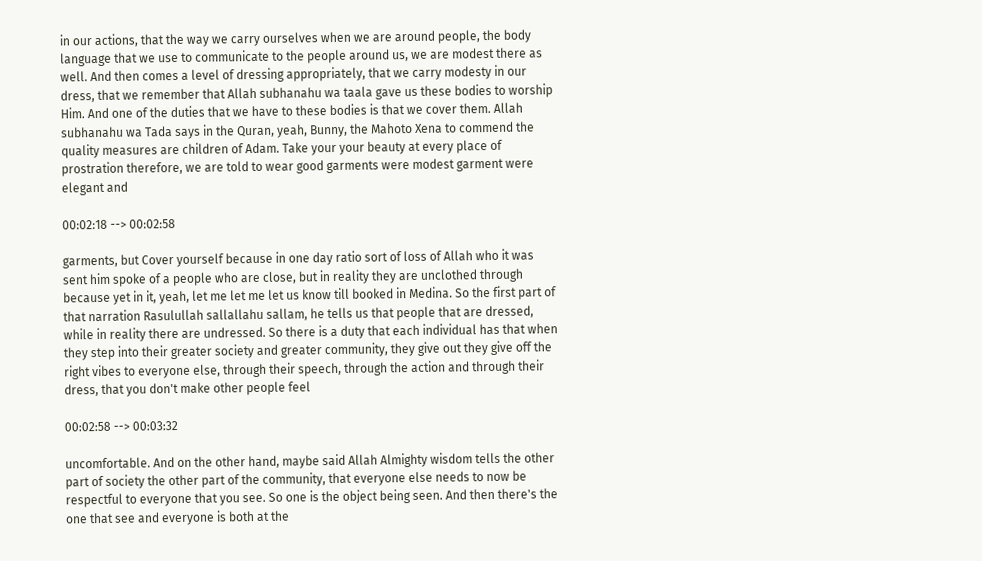in our actions, that the way we carry ourselves when we are around people, the body language that we use to communicate to the people around us, we are modest there as well. And then comes a level of dressing appropriately, that we carry modesty in our dress, that we remember that Allah subhanahu wa taala gave us these bodies to worship Him. And one of the duties that we have to these bodies is that we cover them. Allah subhanahu wa Tada says in the Quran, yeah, Bunny, the Mahoto Xena to commend the quality measures are children of Adam. Take your your beauty at every place of prostration therefore, we are told to wear good garments were modest garment were elegant and

00:02:18 --> 00:02:58

garments, but Cover yourself because in one day ratio sort of loss of Allah who it was sent him spoke of a people who are close, but in reality they are unclothed through because yet in it, yeah, let me let me let us know till booked in Medina. So the first part of that narration Rasulullah sallallahu sallam, he tells us that people that are dressed, while in reality there are undressed. So there is a duty that each individual has that when they step into their greater society and greater community, they give out they give off the right vibes to everyone else, through their speech, through the action and through their dress, that you don't make other people feel

00:02:58 --> 00:03:32

uncomfortable. And on the other hand, maybe said Allah Almighty wisdom tells the other part of society the other part of the community, that everyone else needs to now be respectful to everyone that you see. So one is the object being seen. And then there's the one that see and everyone is both at the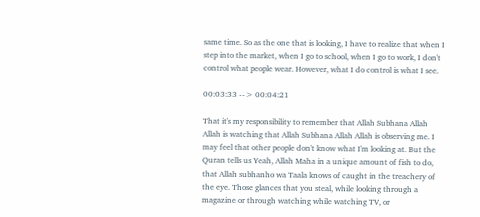same time. So as the one that is looking, I have to realize that when I step into the market, when I go to school, when I go to work, I don't control what people wear. However, what I do control is what I see.

00:03:33 --> 00:04:21

That it's my responsibility to remember that Allah Subhana Allah Allah is watching that Allah Subhana Allah Allah is observing me. I may feel that other people don't know what I'm looking at. But the Quran tells us Yeah, Allah Maha in a unique amount of fish to do, that Allah subhanho wa Taala knows of caught in the treachery of the eye. Those glances that you steal, while looking through a magazine or through watching while watching TV, or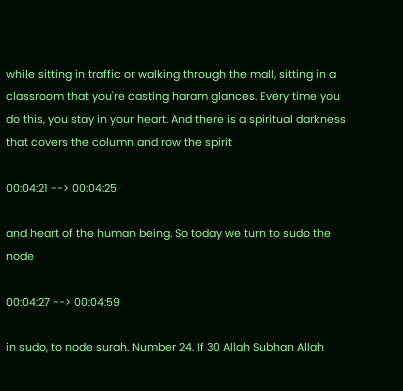while sitting in traffic or walking through the mall, sitting in a classroom that you're casting haram glances. Every time you do this, you stay in your heart. And there is a spiritual darkness that covers the column and row the spirit

00:04:21 --> 00:04:25

and heart of the human being. So today we turn to sudo the node

00:04:27 --> 00:04:59

in sudo, to node surah. Number 24. If 30 Allah Subhan Allah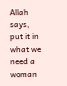Allah says, put it in what we need a woman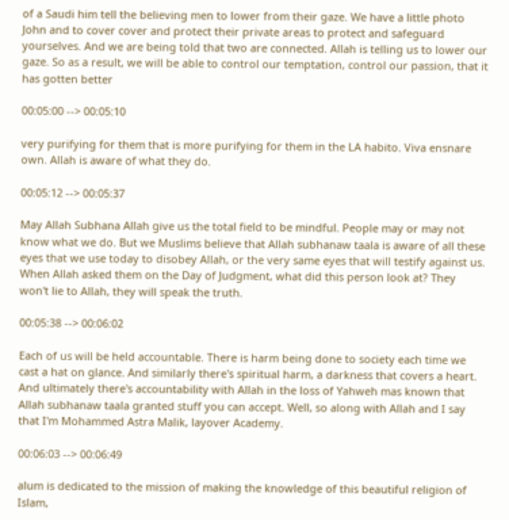of a Saudi him tell the believing men to lower from their gaze. We have a little photo John and to cover cover and protect their private areas to protect and safeguard yourselves. And we are being told that two are connected. Allah is telling us to lower our gaze. So as a result, we will be able to control our temptation, control our passion, that it has gotten better

00:05:00 --> 00:05:10

very purifying for them that is more purifying for them in the LA habito. Viva ensnare own. Allah is aware of what they do.

00:05:12 --> 00:05:37

May Allah Subhana Allah give us the total field to be mindful. People may or may not know what we do. But we Muslims believe that Allah subhanaw taala is aware of all these eyes that we use today to disobey Allah, or the very same eyes that will testify against us. When Allah asked them on the Day of Judgment, what did this person look at? They won't lie to Allah, they will speak the truth.

00:05:38 --> 00:06:02

Each of us will be held accountable. There is harm being done to society each time we cast a hat on glance. And similarly there's spiritual harm, a darkness that covers a heart. And ultimately there's accountability with Allah in the loss of Yahweh mas known that Allah subhanaw taala granted stuff you can accept. Well, so along with Allah and I say that I'm Mohammed Astra Malik, layover Academy.

00:06:03 --> 00:06:49

alum is dedicated to the mission of making the knowledge of this beautiful religion of Islam,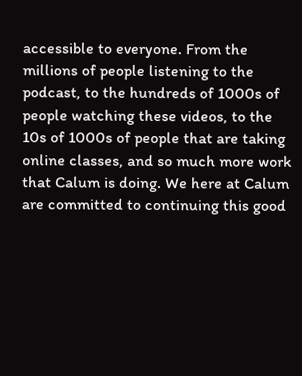accessible to everyone. From the millions of people listening to the podcast, to the hundreds of 1000s of people watching these videos, to the 10s of 1000s of people that are taking online classes, and so much more work that Calum is doing. We here at Calum are committed to continuing this good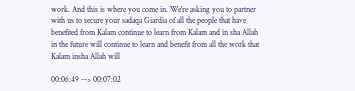work. And this is where you come in. We're asking you to partner with us to secure your sadaqa Giardia of all the people that have benefited from Kalam continue to learn from Kalam and in sha Allah in the future will continue to learn and benefit from all the work that Kalam insha Allah will

00:06:49 --> 00:07:02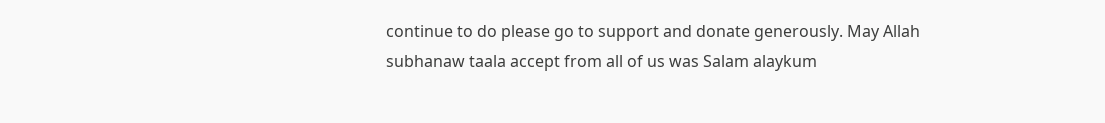continue to do please go to support and donate generously. May Allah subhanaw taala accept from all of us was Salam alaykum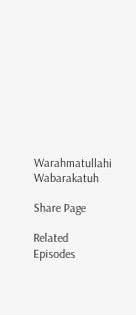Warahmatullahi Wabarakatuh

Share Page

Related Episodes